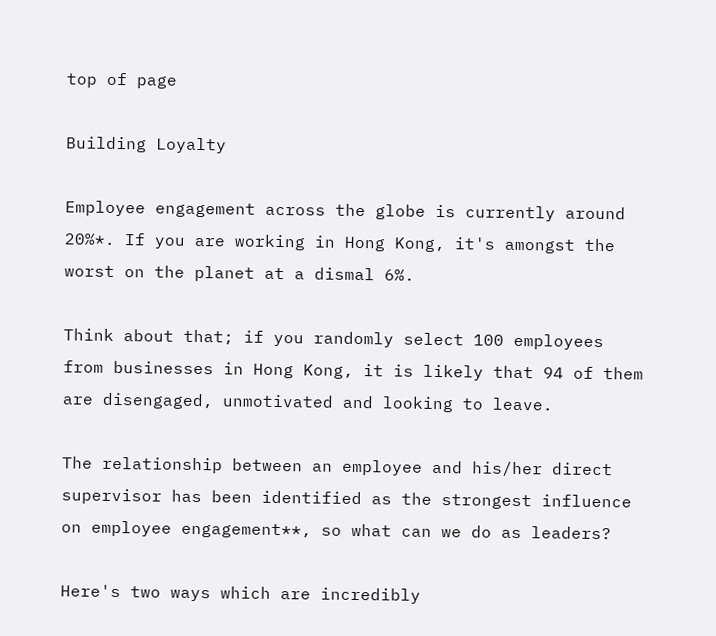top of page

Building Loyalty

Employee engagement across the globe is currently around 20%*. If you are working in Hong Kong, it's amongst the worst on the planet at a dismal 6%.

Think about that; if you randomly select 100 employees from businesses in Hong Kong, it is likely that 94 of them are disengaged, unmotivated and looking to leave.

The relationship between an employee and his/her direct supervisor has been identified as the strongest influence on employee engagement**, so what can we do as leaders?

Here's two ways which are incredibly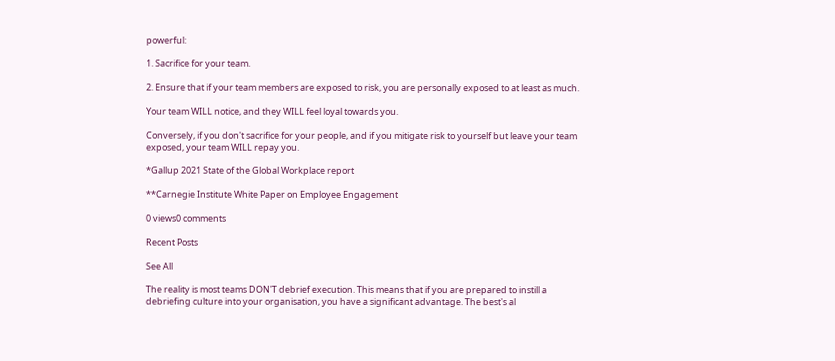powerful:

1. Sacrifice for your team.

2. Ensure that if your team members are exposed to risk, you are personally exposed to at least as much.

Your team WILL notice, and they WILL feel loyal towards you.

Conversely, if you don't sacrifice for your people, and if you mitigate risk to yourself but leave your team exposed, your team WILL repay you.

*Gallup 2021 State of the Global Workplace report

**Carnegie Institute White Paper on Employee Engagement

0 views0 comments

Recent Posts

See All

The reality is most teams DON'T debrief execution. This means that if you are prepared to instill a debriefing culture into your organisation, you have a significant advantage. The best's al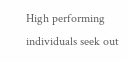High performing individuals seek out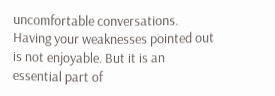uncomfortable conversations. Having your weaknesses pointed out is not enjoyable. But it is an essential part of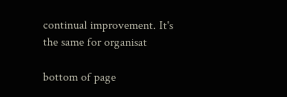continual improvement. It's the same for organisat

bottom of page